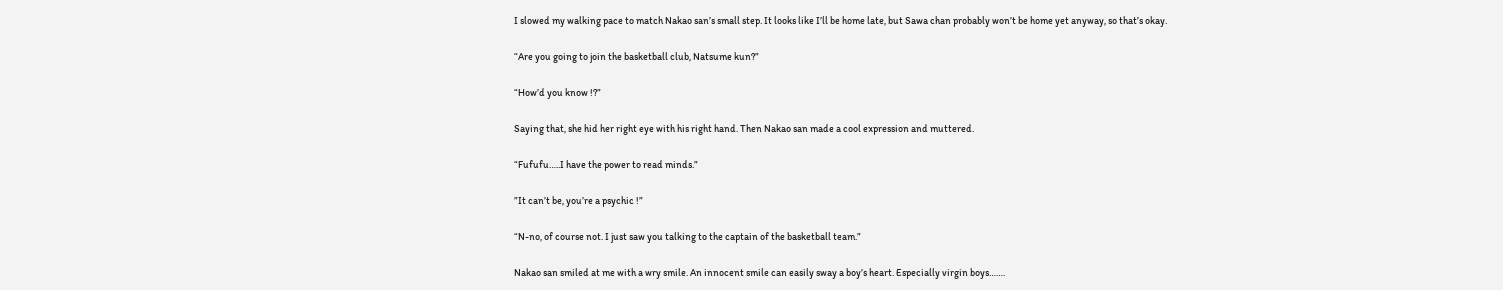I slowed my walking pace to match Nakao san’s small step. It looks like I’ll be home late, but Sawa chan probably won’t be home yet anyway, so that’s okay.

“Are you going to join the basketball club, Natsume kun?”

“How’d you know !?”

Saying that, she hid her right eye with his right hand. Then Nakao san made a cool expression and muttered.

“Fufufu…..I have the power to read minds.”

”It can’t be, you’re a psychic !”

“N-no, of course not. I just saw you talking to the captain of the basketball team.”

Nakao san smiled at me with a wry smile. An innocent smile can easily sway a boy’s heart. Especially virgin boys…….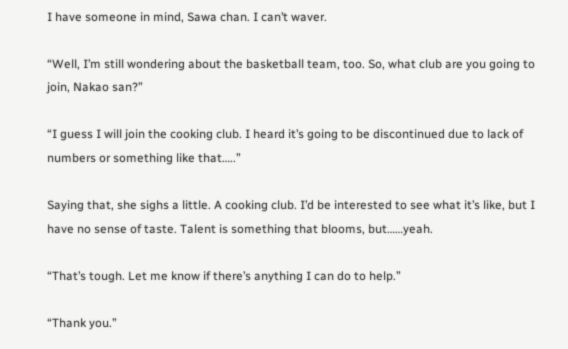I have someone in mind, Sawa chan. I can’t waver.

“Well, I’m still wondering about the basketball team, too. So, what club are you going to join, Nakao san?”

“I guess I will join the cooking club. I heard it’s going to be discontinued due to lack of numbers or something like that…..”

Saying that, she sighs a little. A cooking club. I’d be interested to see what it’s like, but I have no sense of taste. Talent is something that blooms, but……yeah.

“That’s tough. Let me know if there’s anything I can do to help.”

“Thank you.”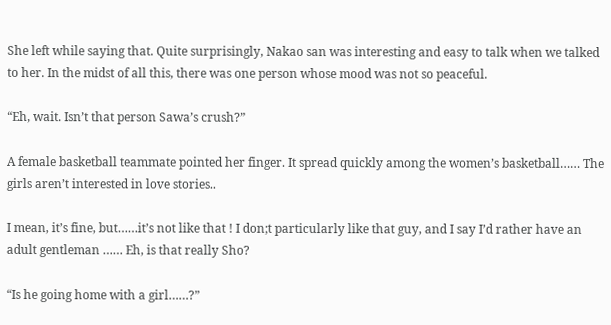She left while saying that. Quite surprisingly, Nakao san was interesting and easy to talk when we talked to her. In the midst of all this, there was one person whose mood was not so peaceful.

“Eh, wait. Isn’t that person Sawa’s crush?”

A female basketball teammate pointed her finger. It spread quickly among the women’s basketball…… The girls aren’t interested in love stories..

I mean, it’s fine, but……it’s not like that ! I don;t particularly like that guy, and I say I’d rather have an adult gentleman …… Eh, is that really Sho?

“Is he going home with a girl……?”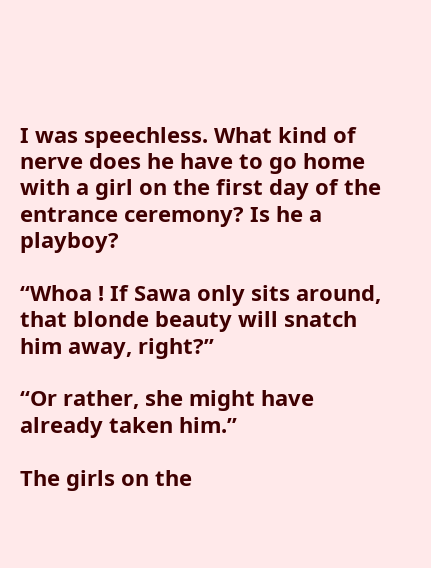I was speechless. What kind of nerve does he have to go home with a girl on the first day of the entrance ceremony? Is he a playboy?

“Whoa ! If Sawa only sits around, that blonde beauty will snatch him away, right?”

“Or rather, she might have already taken him.”

The girls on the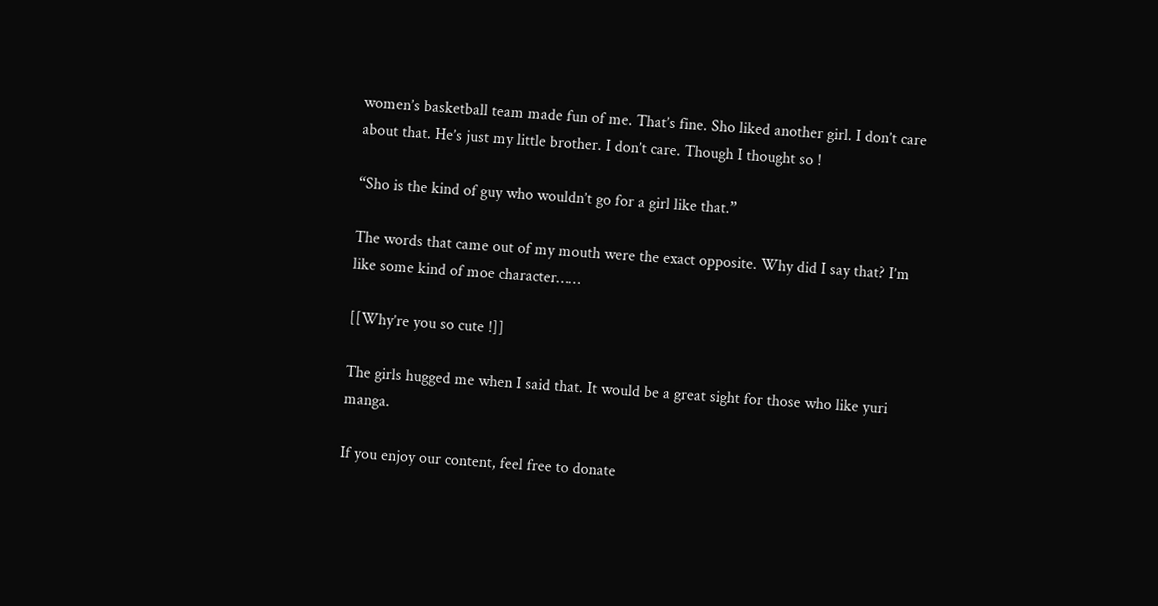women’s basketball team made fun of me. That’s fine. Sho liked another girl. I don’t care about that. He’s just my little brother. I don’t care. Though I thought so !

“Sho is the kind of guy who wouldn’t go for a girl like that.”

The words that came out of my mouth were the exact opposite. Why did I say that? I’m like some kind of moe character……

[[Why’re you so cute !]]

The girls hugged me when I said that. It would be a great sight for those who like yuri manga.

If you enjoy our content, feel free to donate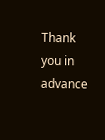Thank you in advance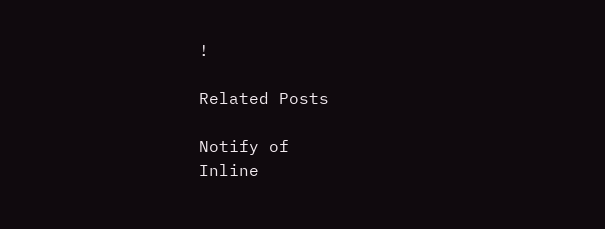!

Related Posts

Notify of
Inline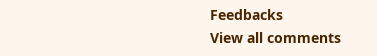Feedbacks
View all comments